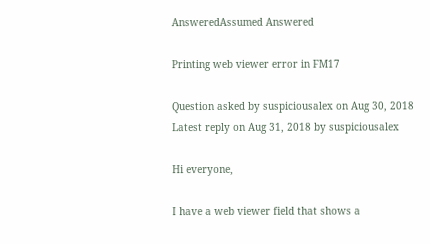AnsweredAssumed Answered

Printing web viewer error in FM17

Question asked by suspiciousalex on Aug 30, 2018
Latest reply on Aug 31, 2018 by suspiciousalex

Hi everyone,

I have a web viewer field that shows a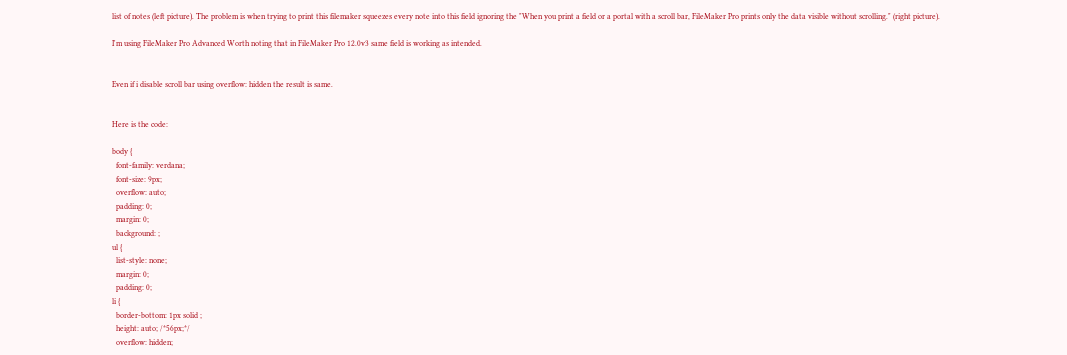list of notes (left picture). The problem is when trying to print this filemaker squeezes every note into this field ignoring the "When you print a field or a portal with a scroll bar, FileMaker Pro prints only the data visible without scrolling." (right picture).

I'm using FileMaker Pro Advanced Worth noting that in FileMaker Pro 12.0v3 same field is working as intended.


Even if i disable scroll bar using overflow: hidden the result is same.


Here is the code:

body {
  font-family: verdana;
  font-size: 9px;
  overflow: auto;
  padding: 0;
  margin: 0;
  background: ;
ul {
  list-style: none;
  margin: 0;
  padding: 0;
li {
  border-bottom: 1px solid ;
  height: auto; /*56px;*/
  overflow: hidden;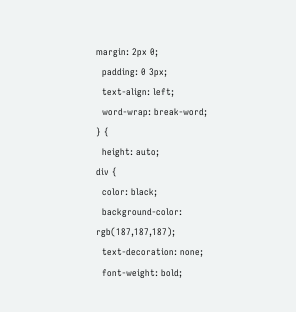margin: 2px 0;
  padding: 0 3px;
  text-align: left;
  word-wrap: break-word;
} {
  height: auto;
div {
  color: black;
  background-color: rgb(187,187,187);
  text-decoration: none;
  font-weight: bold;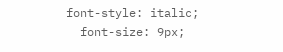font-style: italic;
  font-size: 9px;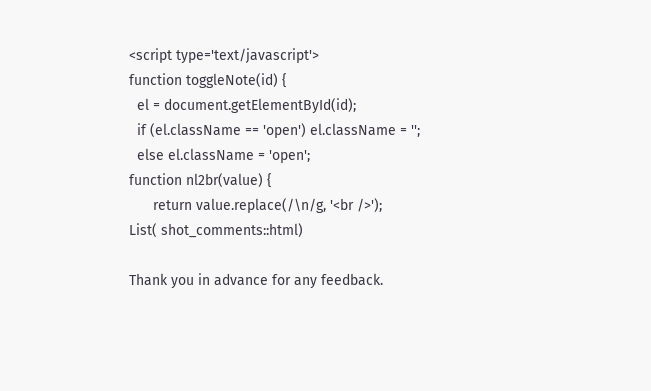<script type='text/javascript'>
function toggleNote(id) {
  el = document.getElementById(id);
  if (el.className == 'open') el.className = '';
  else el.className = 'open';
function nl2br(value) {
      return value.replace(/\n/g, '<br />');
List( shot_comments::html)

Thank you in advance for any feedback.